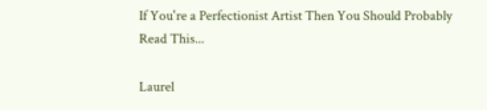If You're a Perfectionist Artist Then You Should Probably Read This...

Laurel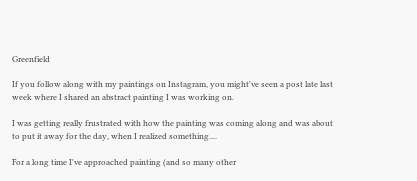Greenfield

If you follow along with my paintings on Instagram, you might've seen a post late last week where I shared an abstract painting I was working on.

I was getting really frustrated with how the painting was coming along and was about to put it away for the day, when I realized something....

For a long time I've approached painting (and so many other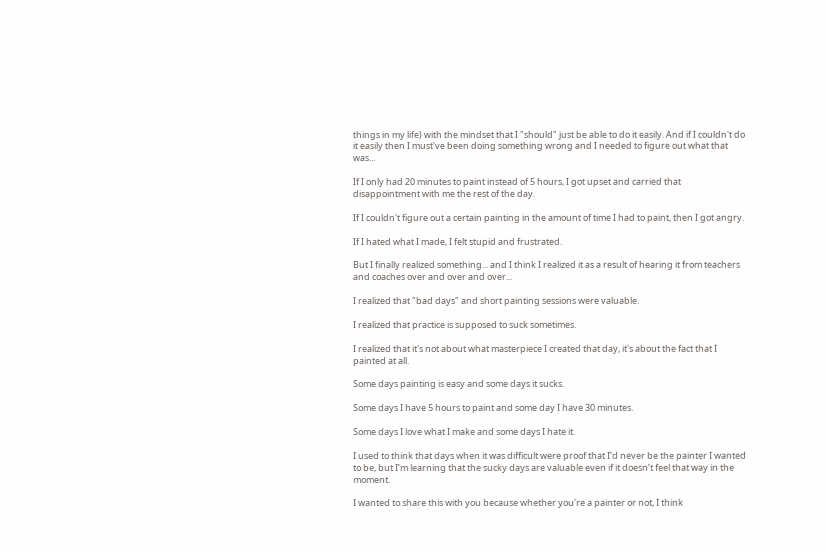things in my life) with the mindset that I "should" just be able to do it easily. And if I couldn't do it easily then I must've been doing something wrong and I needed to figure out what that was...

If I only had 20 minutes to paint instead of 5 hours, I got upset and carried that disappointment with me the rest of the day.

If I couldn't figure out a certain painting in the amount of time I had to paint, then I got angry.

If I hated what I made, I felt stupid and frustrated.

But I finally realized something... and I think I realized it as a result of hearing it from teachers and coaches over and over and over...

I realized that "bad days" and short painting sessions were valuable.

I realized that practice is supposed to suck sometimes.

I realized that it's not about what masterpiece I created that day, it's about the fact that I painted at all.

Some days painting is easy and some days it sucks.

Some days I have 5 hours to paint and some day I have 30 minutes.

Some days I love what I make and some days I hate it.

I used to think that days when it was difficult were proof that I’d never be the painter I wanted to be, but I’m learning that the sucky days are valuable even if it doesn’t feel that way in the moment.

I wanted to share this with you because whether you're a painter or not, I think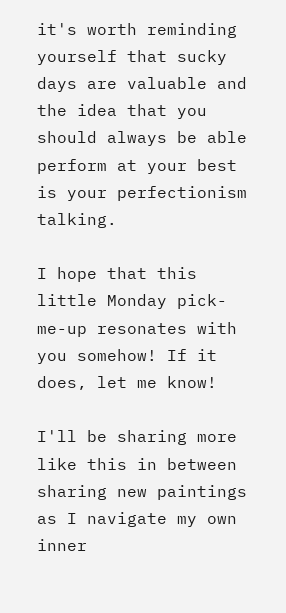it's worth reminding yourself that sucky days are valuable and the idea that you should always be able perform at your best is your perfectionism talking.

I hope that this little Monday pick-me-up resonates with you somehow! If it does, let me know!

I'll be sharing more like this in between sharing new paintings as I navigate my own inner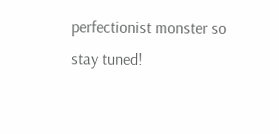perfectionist monster so stay tuned!